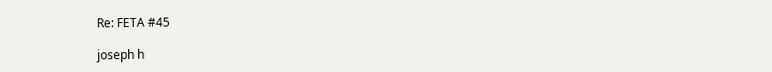Re: FETA #45

joseph h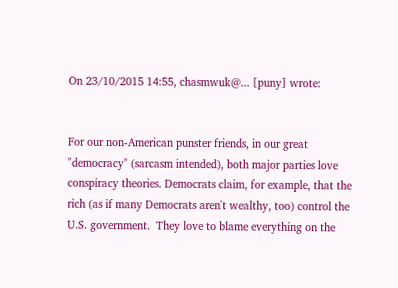On 23/10/2015 14:55, chasmwuk@... [puny] wrote:


For our non-American punster friends, in our great "democracy" (sarcasm intended), both major parties love conspiracy theories. Democrats claim, for example, that the rich (as if many Democrats aren't wealthy, too) control the U.S. government.  They love to blame everything on the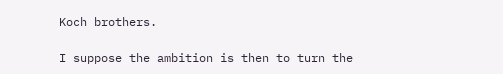Koch brothers.

I suppose the ambition is then to turn the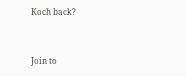Koch back?


Join to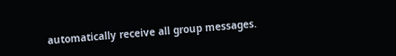automatically receive all group messages.